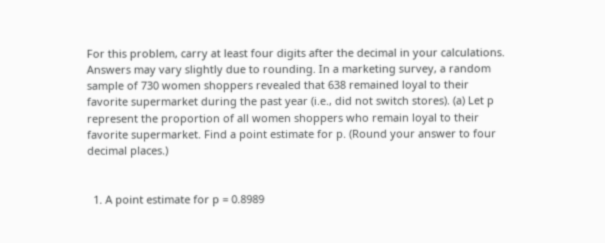For this problem, carry at least four digits after the decimal in your calculations. Answers may vary slightly due to rounding. In a marketing survey, a random sample of 730 women shoppers revealed that 638 remained loyal to their favorite supermarket during the past year (i.e., did not switch stores). (a) Let p represent the proportion of all women shoppers who remain loyal to their favorite supermarket. Find a point estimate for p. (Round your answer to four decimal places.)


  1. A point estimate for p = 0.8989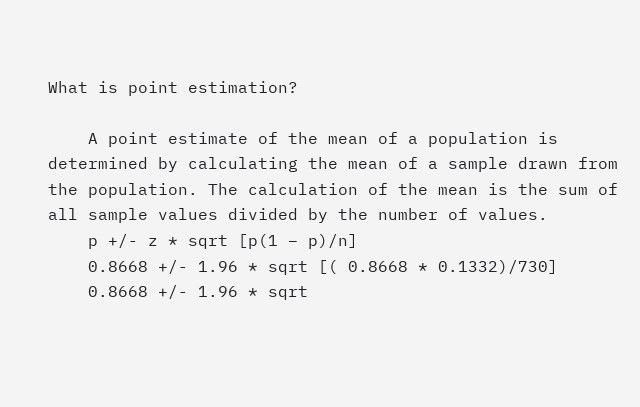What is point estimation?

    A point estimate of the mean of a population is determined by calculating the mean of a sample drawn from the population. The calculation of the mean is the sum of all sample values divided by the number of values.
    p +/- z * sqrt [p(1 – p)/n]
    0.8668 +/- 1.96 * sqrt [( 0.8668 * 0.1332)/730]
    0.8668 +/- 1.96 * sqrt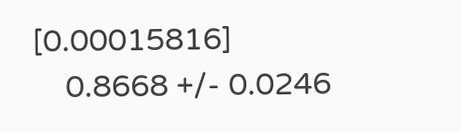[0.00015816]
    0.8668 +/- 0.0246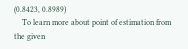(0.8423, 0.8989)
    To learn more about point of estimation from the given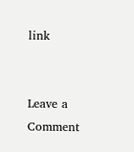link


Leave a Comment